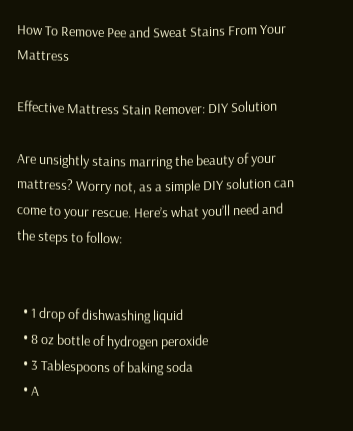How To Remove Pee and Sweat Stains From Your Mattress

Effective Mattress Stain Remover: DIY Solution

Are unsightly stains marring the beauty of your mattress? Worry not, as a simple DIY solution can come to your rescue. Here’s what you’ll need and the steps to follow:


  • 1 drop of dishwashing liquid
  • 8 oz bottle of hydrogen peroxide
  • 3 Tablespoons of baking soda
  • A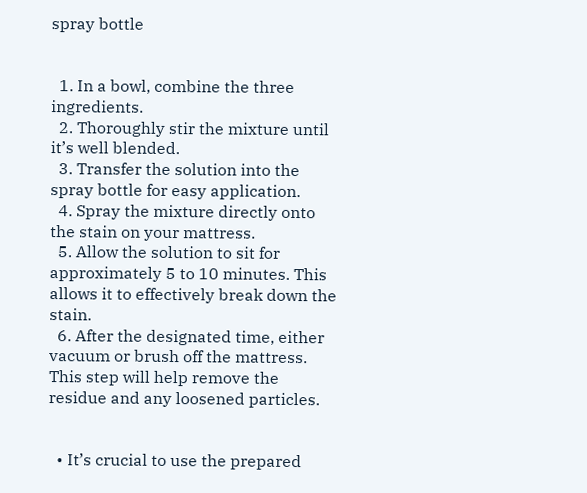spray bottle


  1. In a bowl, combine the three ingredients.
  2. Thoroughly stir the mixture until it’s well blended.
  3. Transfer the solution into the spray bottle for easy application.
  4. Spray the mixture directly onto the stain on your mattress.
  5. Allow the solution to sit for approximately 5 to 10 minutes. This allows it to effectively break down the stain.
  6. After the designated time, either vacuum or brush off the mattress. This step will help remove the residue and any loosened particles.


  • It’s crucial to use the prepared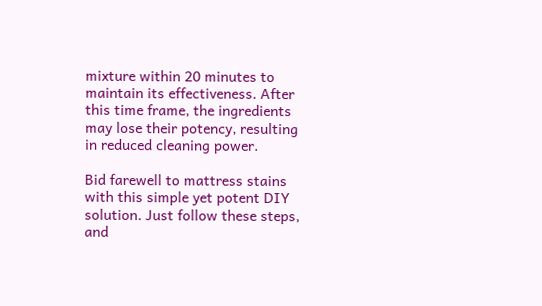mixture within 20 minutes to maintain its effectiveness. After this time frame, the ingredients may lose their potency, resulting in reduced cleaning power.

Bid farewell to mattress stains with this simple yet potent DIY solution. Just follow these steps, and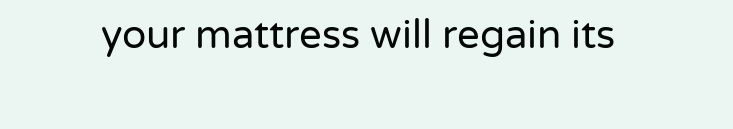your mattress will regain its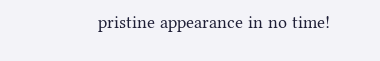pristine appearance in no time!